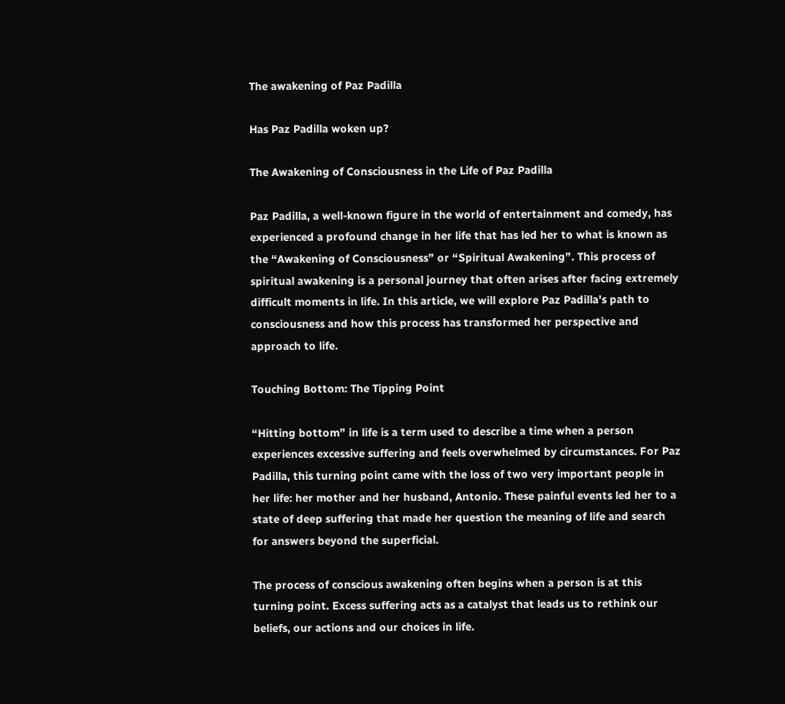The awakening of Paz Padilla

Has Paz Padilla woken up?

The Awakening of Consciousness in the Life of Paz Padilla

Paz Padilla, a well-known figure in the world of entertainment and comedy, has experienced a profound change in her life that has led her to what is known as the “Awakening of Consciousness” or “Spiritual Awakening”. This process of spiritual awakening is a personal journey that often arises after facing extremely difficult moments in life. In this article, we will explore Paz Padilla’s path to consciousness and how this process has transformed her perspective and approach to life.

Touching Bottom: The Tipping Point

“Hitting bottom” in life is a term used to describe a time when a person experiences excessive suffering and feels overwhelmed by circumstances. For Paz Padilla, this turning point came with the loss of two very important people in her life: her mother and her husband, Antonio. These painful events led her to a state of deep suffering that made her question the meaning of life and search for answers beyond the superficial.

The process of conscious awakening often begins when a person is at this turning point. Excess suffering acts as a catalyst that leads us to rethink our beliefs, our actions and our choices in life.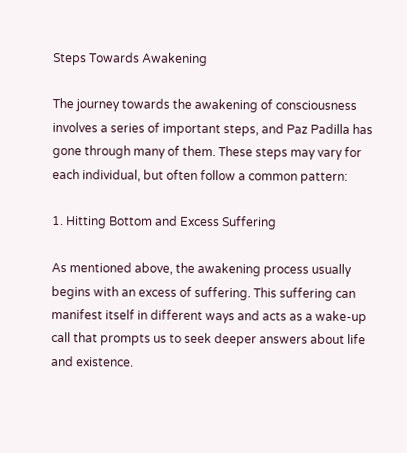Steps Towards Awakening

The journey towards the awakening of consciousness involves a series of important steps, and Paz Padilla has gone through many of them. These steps may vary for each individual, but often follow a common pattern:

1. Hitting Bottom and Excess Suffering

As mentioned above, the awakening process usually begins with an excess of suffering. This suffering can manifest itself in different ways and acts as a wake-up call that prompts us to seek deeper answers about life and existence.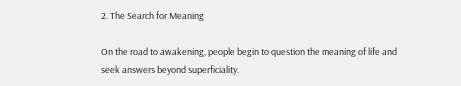2. The Search for Meaning

On the road to awakening, people begin to question the meaning of life and seek answers beyond superficiality.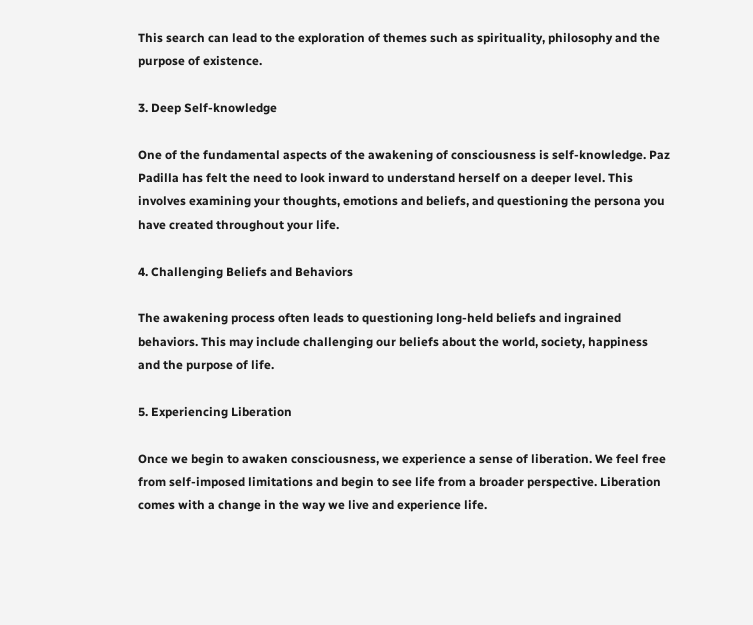This search can lead to the exploration of themes such as spirituality, philosophy and the purpose of existence.

3. Deep Self-knowledge

One of the fundamental aspects of the awakening of consciousness is self-knowledge. Paz Padilla has felt the need to look inward to understand herself on a deeper level. This involves examining your thoughts, emotions and beliefs, and questioning the persona you have created throughout your life.

4. Challenging Beliefs and Behaviors

The awakening process often leads to questioning long-held beliefs and ingrained behaviors. This may include challenging our beliefs about the world, society, happiness and the purpose of life.

5. Experiencing Liberation

Once we begin to awaken consciousness, we experience a sense of liberation. We feel free from self-imposed limitations and begin to see life from a broader perspective. Liberation comes with a change in the way we live and experience life.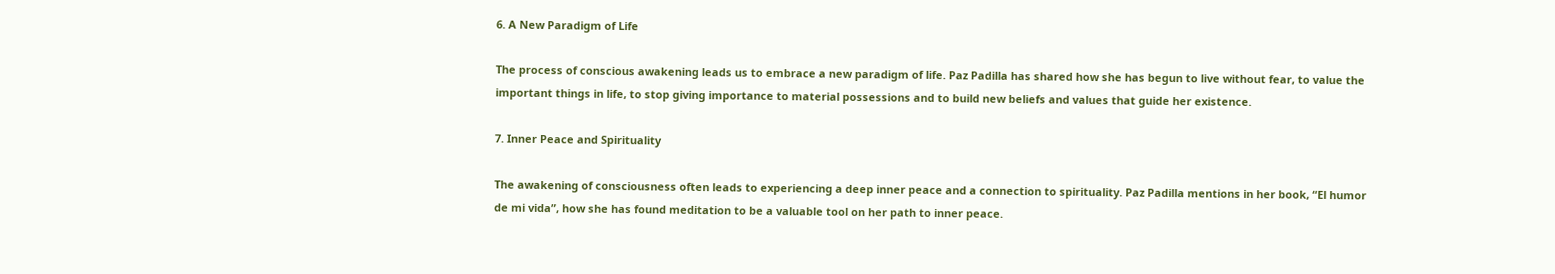6. A New Paradigm of Life

The process of conscious awakening leads us to embrace a new paradigm of life. Paz Padilla has shared how she has begun to live without fear, to value the important things in life, to stop giving importance to material possessions and to build new beliefs and values that guide her existence.

7. Inner Peace and Spirituality

The awakening of consciousness often leads to experiencing a deep inner peace and a connection to spirituality. Paz Padilla mentions in her book, “El humor de mi vida”, how she has found meditation to be a valuable tool on her path to inner peace.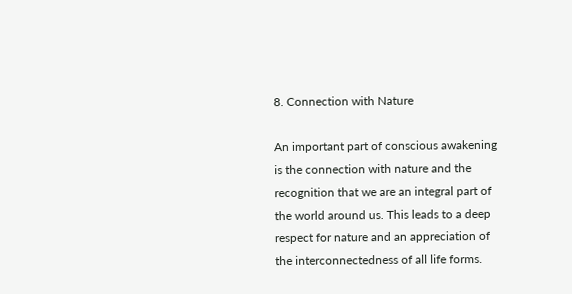8. Connection with Nature

An important part of conscious awakening is the connection with nature and the recognition that we are an integral part of the world around us. This leads to a deep respect for nature and an appreciation of the interconnectedness of all life forms.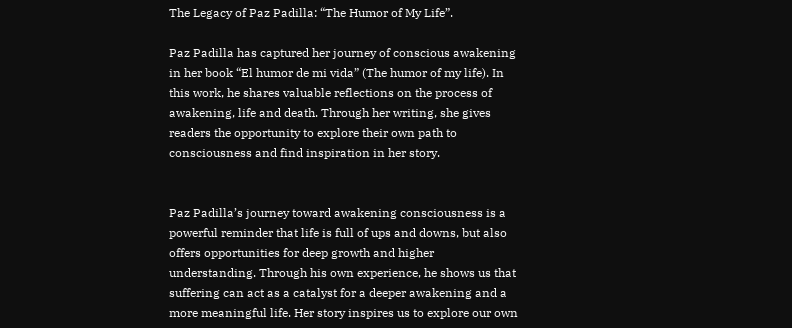The Legacy of Paz Padilla: “The Humor of My Life”.

Paz Padilla has captured her journey of conscious awakening in her book “El humor de mi vida” (The humor of my life). In this work, he shares valuable reflections on the process of awakening, life and death. Through her writing, she gives readers the opportunity to explore their own path to consciousness and find inspiration in her story.


Paz Padilla’s journey toward awakening consciousness is a powerful reminder that life is full of ups and downs, but also offers opportunities for deep growth and higher understanding. Through his own experience, he shows us that suffering can act as a catalyst for a deeper awakening and a more meaningful life. Her story inspires us to explore our own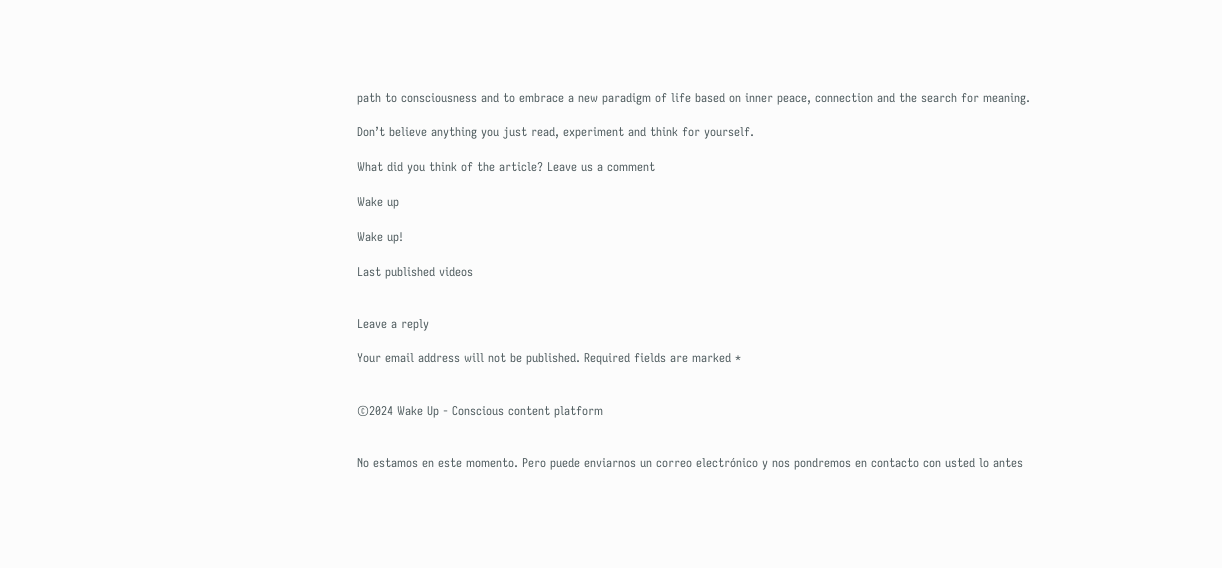path to consciousness and to embrace a new paradigm of life based on inner peace, connection and the search for meaning.

Don’t believe anything you just read, experiment and think for yourself.

What did you think of the article? Leave us a comment

Wake up

Wake up!

Last published videos


Leave a reply

Your email address will not be published. Required fields are marked *


©2024 Wake Up - Conscious content platform


No estamos en este momento. Pero puede enviarnos un correo electrónico y nos pondremos en contacto con usted lo antes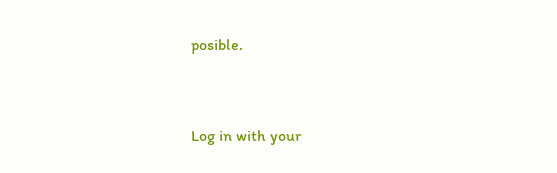posible.


Log in with your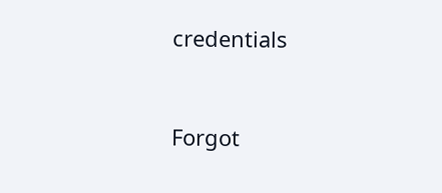credentials


Forgot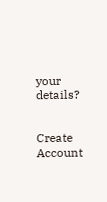your details?


Create Account